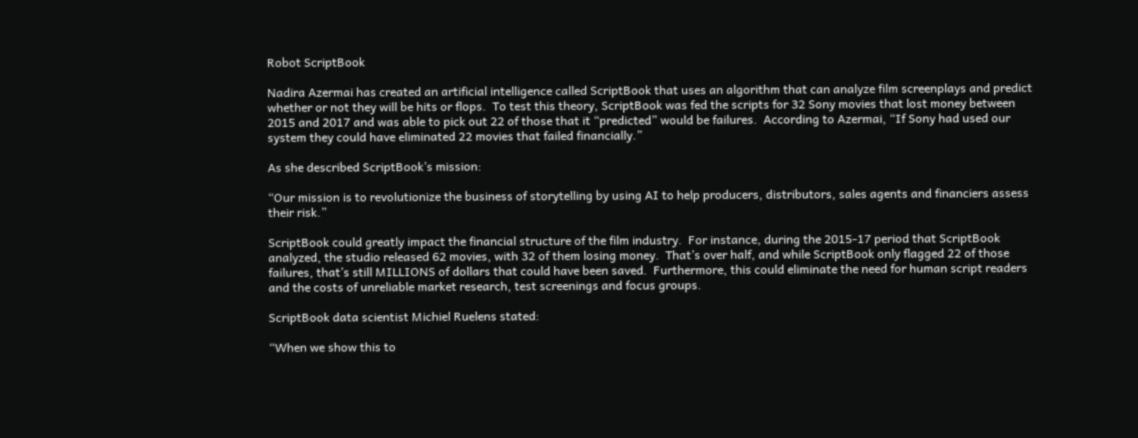Robot ScriptBook

Nadira Azermai has created an artificial intelligence called ScriptBook that uses an algorithm that can analyze film screenplays and predict whether or not they will be hits or flops.  To test this theory, ScriptBook was fed the scripts for 32 Sony movies that lost money between 2015 and 2017 and was able to pick out 22 of those that it “predicted” would be failures.  According to Azermai, “If Sony had used our system they could have eliminated 22 movies that failed financially.”

As she described ScriptBook’s mission:

“Our mission is to revolutionize the business of storytelling by using AI to help producers, distributors, sales agents and financiers assess their risk.”

ScriptBook could greatly impact the financial structure of the film industry.  For instance, during the 2015-17 period that ScriptBook analyzed, the studio released 62 movies, with 32 of them losing money.  That’s over half, and while ScriptBook only flagged 22 of those failures, that’s still MILLIONS of dollars that could have been saved.  Furthermore, this could eliminate the need for human script readers and the costs of unreliable market research, test screenings and focus groups.

ScriptBook data scientist Michiel Ruelens stated:

“When we show this to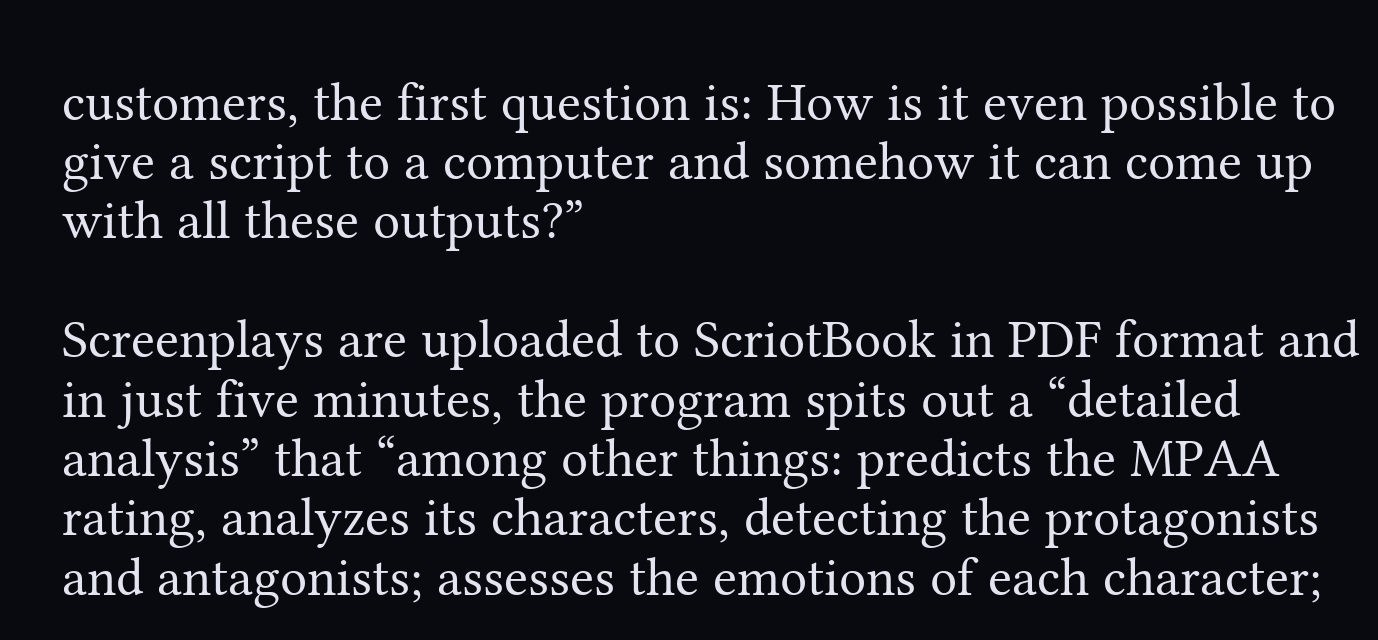customers, the first question is: How is it even possible to give a script to a computer and somehow it can come up with all these outputs?”

Screenplays are uploaded to ScriotBook in PDF format and in just five minutes, the program spits out a “detailed analysis” that “among other things: predicts the MPAA rating, analyzes its characters, detecting the protagonists and antagonists; assesses the emotions of each character;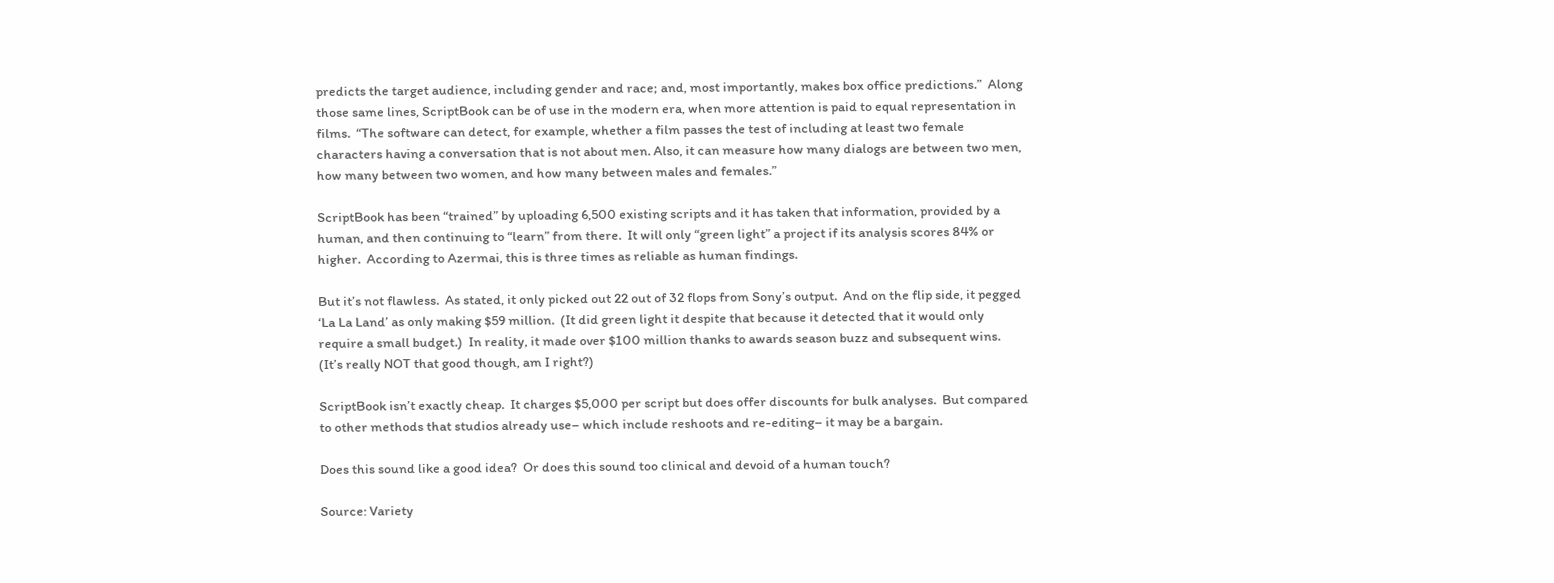predicts the target audience, including gender and race; and, most importantly, makes box office predictions.”  Along those same lines, ScriptBook can be of use in the modern era, when more attention is paid to equal representation in films.  “The software can detect, for example, whether a film passes the test of including at least two female characters having a conversation that is not about men. Also, it can measure how many dialogs are between two men, how many between two women, and how many between males and females.”

ScriptBook has been “trained” by uploading 6,500 existing scripts and it has taken that information, provided by a human, and then continuing to “learn” from there.  It will only “green light” a project if its analysis scores 84% or higher.  According to Azermai, this is three times as reliable as human findings.

But it’s not flawless.  As stated, it only picked out 22 out of 32 flops from Sony’s output.  And on the flip side, it pegged ‘La La Land’ as only making $59 million.  (It did green light it despite that because it detected that it would only require a small budget.)  In reality, it made over $100 million thanks to awards season buzz and subsequent wins.  (It’s really NOT that good though, am I right?)

ScriptBook isn’t exactly cheap.  It charges $5,000 per script but does offer discounts for bulk analyses.  But compared to other methods that studios already use– which include reshoots and re-editing– it may be a bargain.

Does this sound like a good idea?  Or does this sound too clinical and devoid of a human touch?

Source: Variety